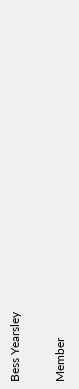Bess Yearsley

Member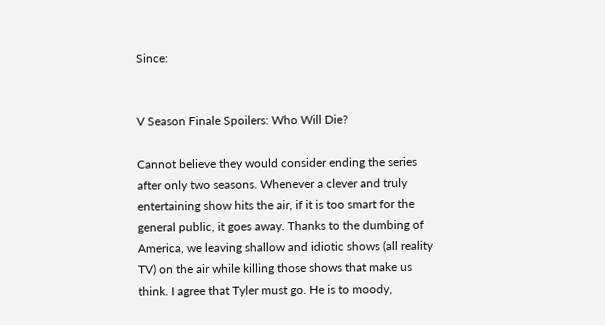Since:


V Season Finale Spoilers: Who Will Die?

Cannot believe they would consider ending the series after only two seasons. Whenever a clever and truly entertaining show hits the air, if it is too smart for the general public, it goes away. Thanks to the dumbing of America, we leaving shallow and idiotic shows (all reality TV) on the air while killing those shows that make us think. I agree that Tyler must go. He is to moody,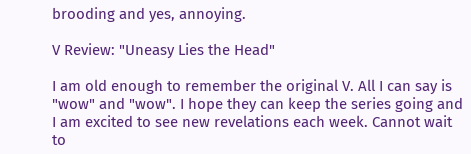brooding and yes, annoying.

V Review: "Uneasy Lies the Head"

I am old enough to remember the original V. All I can say is "wow" and "wow". I hope they can keep the series going and I am excited to see new revelations each week. Cannot wait to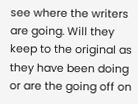see where the writers are going. Will they keep to the original as they have been doing or are the going off on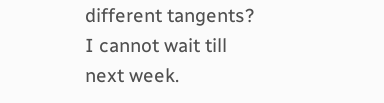different tangents? I cannot wait till next week.